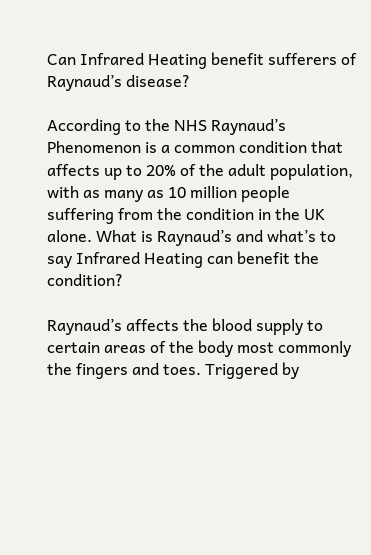Can Infrared Heating benefit sufferers of Raynaud’s disease?

According to the NHS Raynaud’s Phenomenon is a common condition that affects up to 20% of the adult population, with as many as 10 million people suffering from the condition in the UK alone. What is Raynaud’s and what’s to say Infrared Heating can benefit the condition?

Raynaud’s affects the blood supply to certain areas of the body most commonly the fingers and toes. Triggered by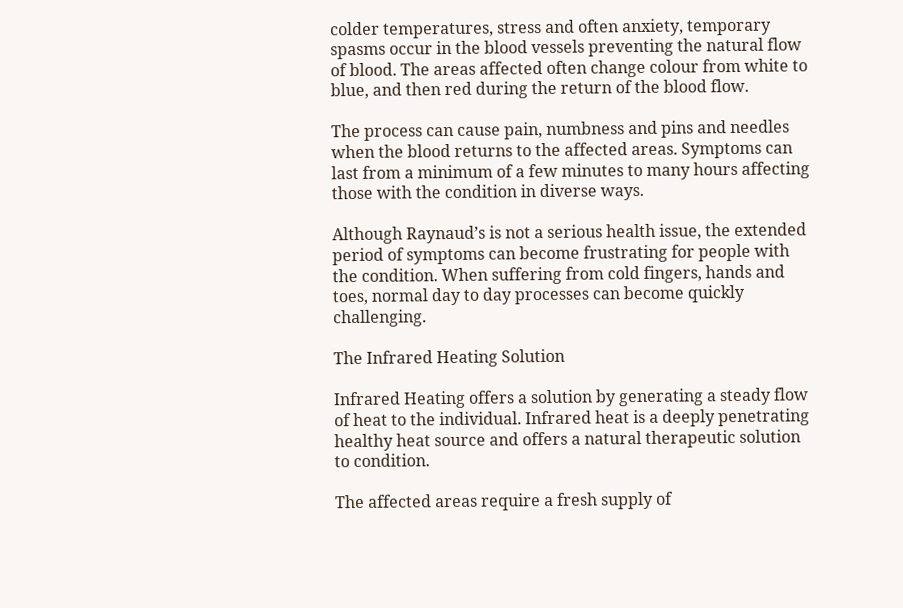colder temperatures, stress and often anxiety, temporary spasms occur in the blood vessels preventing the natural flow of blood. The areas affected often change colour from white to blue, and then red during the return of the blood flow.

The process can cause pain, numbness and pins and needles when the blood returns to the affected areas. Symptoms can last from a minimum of a few minutes to many hours affecting those with the condition in diverse ways.

Although Raynaud’s is not a serious health issue, the extended period of symptoms can become frustrating for people with the condition. When suffering from cold fingers, hands and toes, normal day to day processes can become quickly challenging.

The Infrared Heating Solution

Infrared Heating offers a solution by generating a steady flow of heat to the individual. Infrared heat is a deeply penetrating healthy heat source and offers a natural therapeutic solution to condition.

The affected areas require a fresh supply of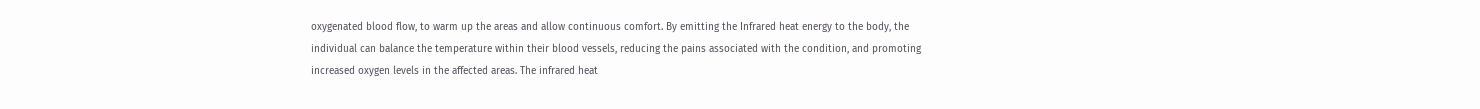oxygenated blood flow, to warm up the areas and allow continuous comfort. By emitting the Infrared heat energy to the body, the individual can balance the temperature within their blood vessels, reducing the pains associated with the condition, and promoting increased oxygen levels in the affected areas. The infrared heat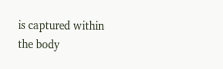is captured within the body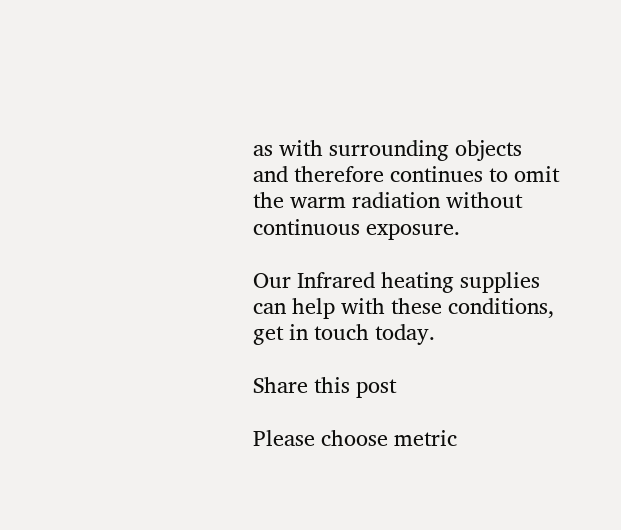as with surrounding objects and therefore continues to omit the warm radiation without continuous exposure.

Our Infrared heating supplies can help with these conditions, get in touch today.

Share this post

Please choose metric